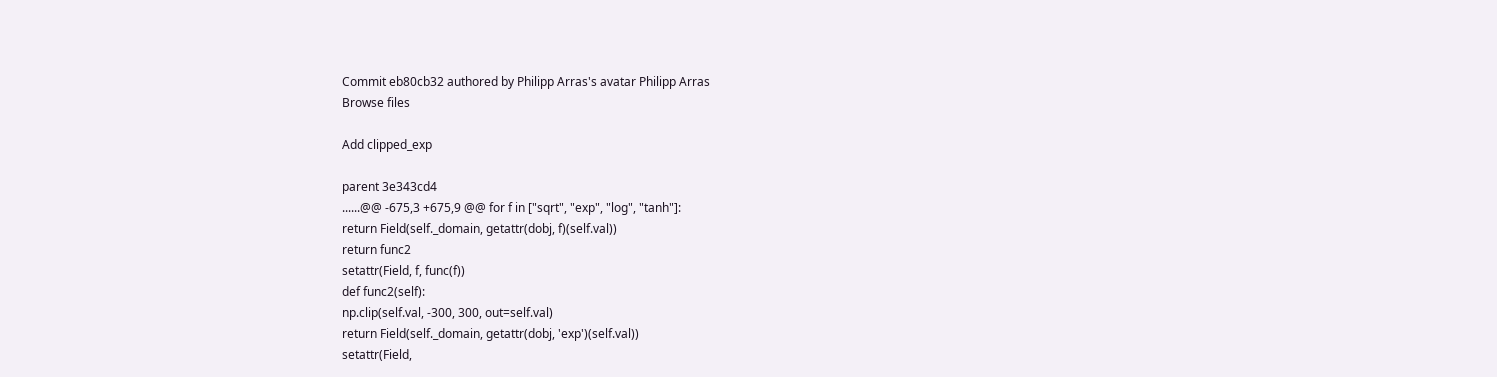Commit eb80cb32 authored by Philipp Arras's avatar Philipp Arras
Browse files

Add clipped_exp

parent 3e343cd4
......@@ -675,3 +675,9 @@ for f in ["sqrt", "exp", "log", "tanh"]:
return Field(self._domain, getattr(dobj, f)(self.val))
return func2
setattr(Field, f, func(f))
def func2(self):
np.clip(self.val, -300, 300, out=self.val)
return Field(self._domain, getattr(dobj, 'exp')(self.val))
setattr(Field,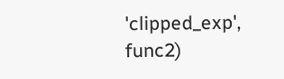'clipped_exp', func2)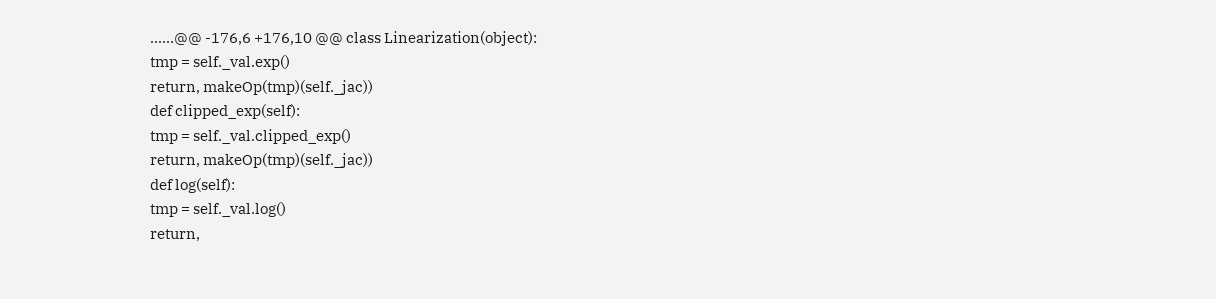......@@ -176,6 +176,10 @@ class Linearization(object):
tmp = self._val.exp()
return, makeOp(tmp)(self._jac))
def clipped_exp(self):
tmp = self._val.clipped_exp()
return, makeOp(tmp)(self._jac))
def log(self):
tmp = self._val.log()
return,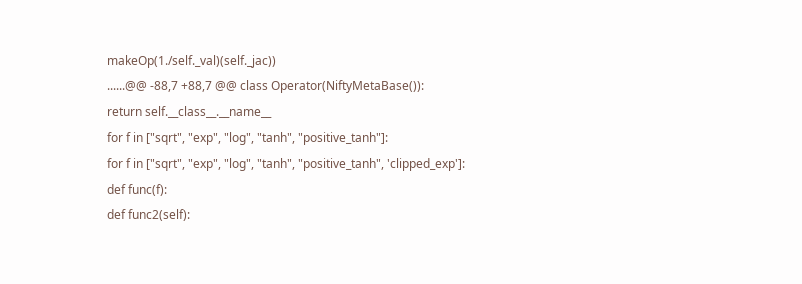makeOp(1./self._val)(self._jac))
......@@ -88,7 +88,7 @@ class Operator(NiftyMetaBase()):
return self.__class__.__name__
for f in ["sqrt", "exp", "log", "tanh", "positive_tanh"]:
for f in ["sqrt", "exp", "log", "tanh", "positive_tanh", 'clipped_exp']:
def func(f):
def func2(self):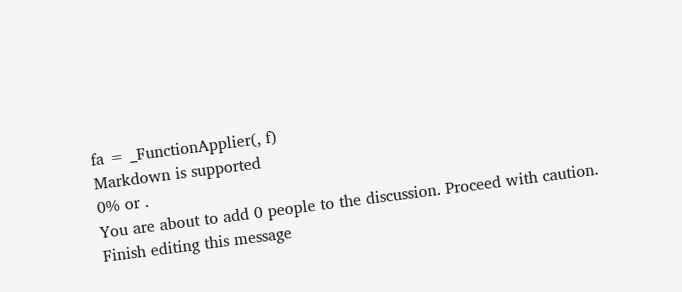fa = _FunctionApplier(, f)
Markdown is supported
0% or .
You are about to add 0 people to the discussion. Proceed with caution.
Finish editing this message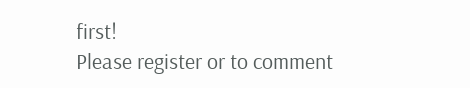first!
Please register or to comment